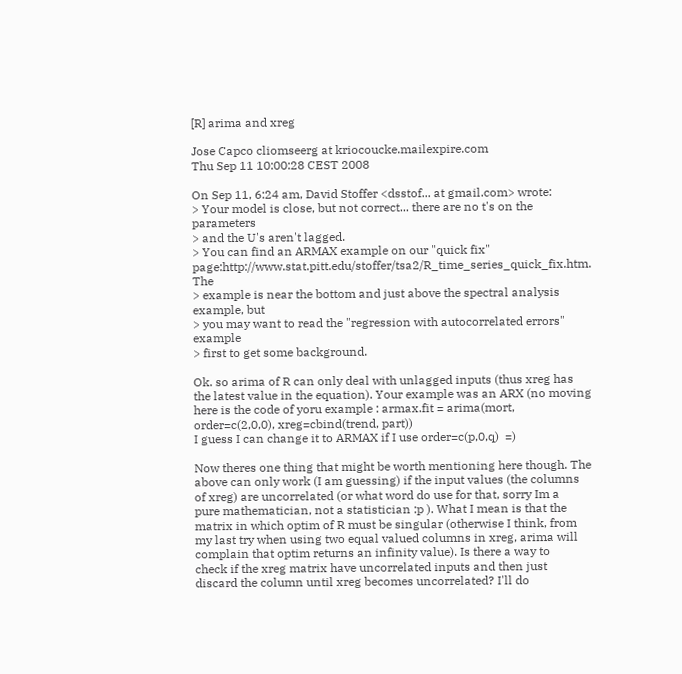[R] arima and xreg

Jose Capco cliomseerg at kriocoucke.mailexpire.com
Thu Sep 11 10:00:28 CEST 2008

On Sep 11, 6:24 am, David Stoffer <dsstof... at gmail.com> wrote:
> Your model is close, but not correct... there are no t's on the parameters
> and the U's aren't lagged.
> You can find an ARMAX example on our "quick fix" page:http://www.stat.pitt.edu/stoffer/tsa2/R_time_series_quick_fix.htm.  The
> example is near the bottom and just above the spectral analysis example, but
> you may want to read the "regression with autocorrelated errors" example
> first to get some background.

Ok. so arima of R can only deal with unlagged inputs (thus xreg has
the latest value in the equation). Your example was an ARX (no moving
here is the code of yoru example : armax.fit = arima(mort,
order=c(2,0,0), xreg=cbind(trend, part))
I guess I can change it to ARMAX if I use order=c(p,0,q)  =)

Now theres one thing that might be worth mentioning here though. The
above can only work (I am guessing) if the input values (the columns
of xreg) are uncorrelated (or what word do use for that, sorry Im a
pure mathematician, not a statistician :p ). What I mean is that the
matrix in which optim of R must be singular (otherwise I think, from
my last try when using two equal valued columns in xreg, arima will
complain that optim returns an infinity value). Is there a way to
check if the xreg matrix have uncorrelated inputs and then just
discard the column until xreg becomes uncorrelated? I'll do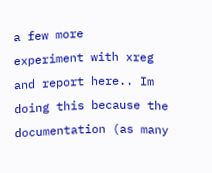a few more
experiment with xreg and report here.. Im doing this because the
documentation (as many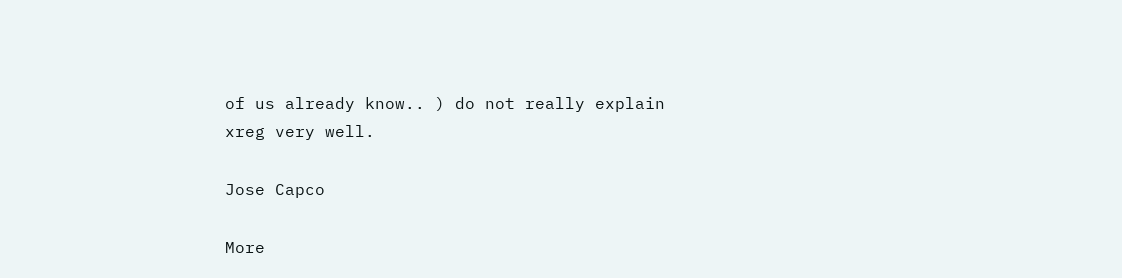of us already know.. ) do not really explain
xreg very well.

Jose Capco

More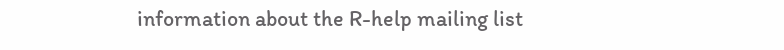information about the R-help mailing list